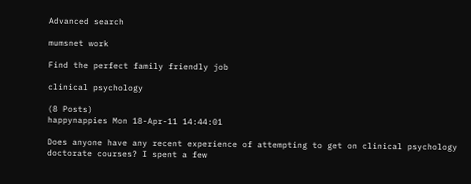Advanced search

mumsnet work

Find the perfect family friendly job

clinical psychology

(8 Posts)
happynappies Mon 18-Apr-11 14:44:01

Does anyone have any recent experience of attempting to get on clinical psychology doctorate courses? I spent a few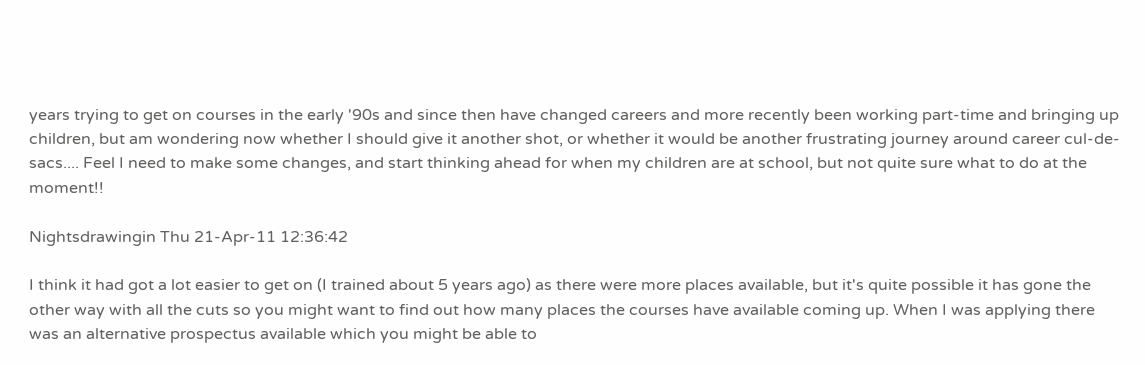years trying to get on courses in the early '90s and since then have changed careers and more recently been working part-time and bringing up children, but am wondering now whether I should give it another shot, or whether it would be another frustrating journey around career cul-de-sacs.... Feel I need to make some changes, and start thinking ahead for when my children are at school, but not quite sure what to do at the moment!!

Nightsdrawingin Thu 21-Apr-11 12:36:42

I think it had got a lot easier to get on (I trained about 5 years ago) as there were more places available, but it's quite possible it has gone the other way with all the cuts so you might want to find out how many places the courses have available coming up. When I was applying there was an alternative prospectus available which you might be able to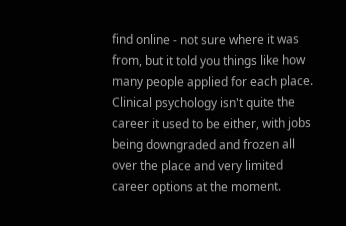find online - not sure where it was from, but it told you things like how many people applied for each place. Clinical psychology isn't quite the career it used to be either, with jobs being downgraded and frozen all over the place and very limited career options at the moment.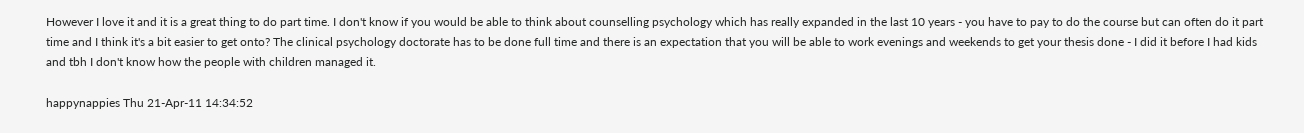However I love it and it is a great thing to do part time. I don't know if you would be able to think about counselling psychology which has really expanded in the last 10 years - you have to pay to do the course but can often do it part time and I think it's a bit easier to get onto? The clinical psychology doctorate has to be done full time and there is an expectation that you will be able to work evenings and weekends to get your thesis done - I did it before I had kids and tbh I don't know how the people with children managed it.

happynappies Thu 21-Apr-11 14:34:52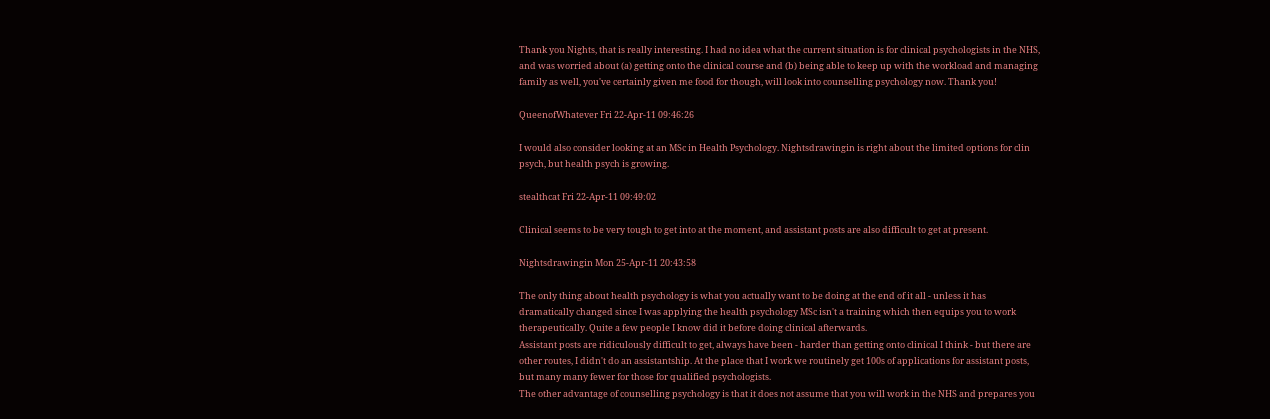Thank you Nights, that is really interesting. I had no idea what the current situation is for clinical psychologists in the NHS, and was worried about (a) getting onto the clinical course and (b) being able to keep up with the workload and managing family as well, you've certainly given me food for though, will look into counselling psychology now. Thank you!

QueenofWhatever Fri 22-Apr-11 09:46:26

I would also consider looking at an MSc in Health Psychology. Nightsdrawingin is right about the limited options for clin psych, but health psych is growing.

stealthcat Fri 22-Apr-11 09:49:02

Clinical seems to be very tough to get into at the moment, and assistant posts are also difficult to get at present.

Nightsdrawingin Mon 25-Apr-11 20:43:58

The only thing about health psychology is what you actually want to be doing at the end of it all - unless it has dramatically changed since I was applying the health psychology MSc isn't a training which then equips you to work therapeutically. Quite a few people I know did it before doing clinical afterwards.
Assistant posts are ridiculously difficult to get, always have been - harder than getting onto clinical I think - but there are other routes, I didn't do an assistantship. At the place that I work we routinely get 100s of applications for assistant posts, but many many fewer for those for qualified psychologists.
The other advantage of counselling psychology is that it does not assume that you will work in the NHS and prepares you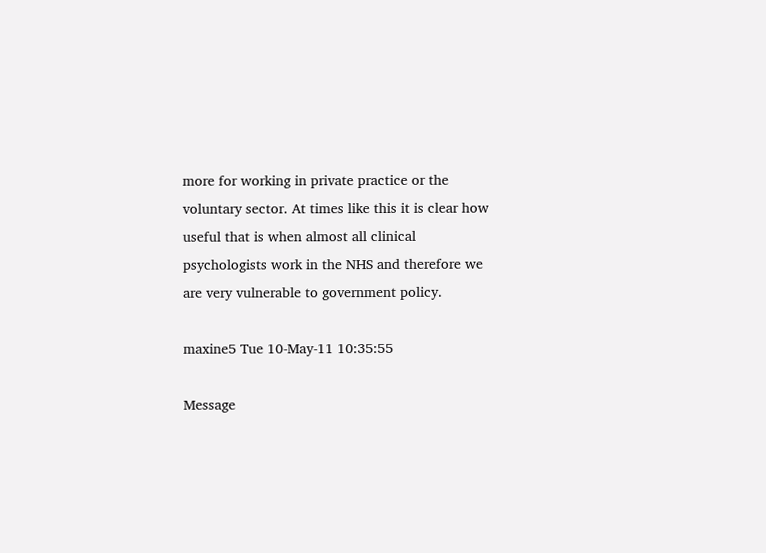more for working in private practice or the voluntary sector. At times like this it is clear how useful that is when almost all clinical psychologists work in the NHS and therefore we are very vulnerable to government policy.

maxine5 Tue 10-May-11 10:35:55

Message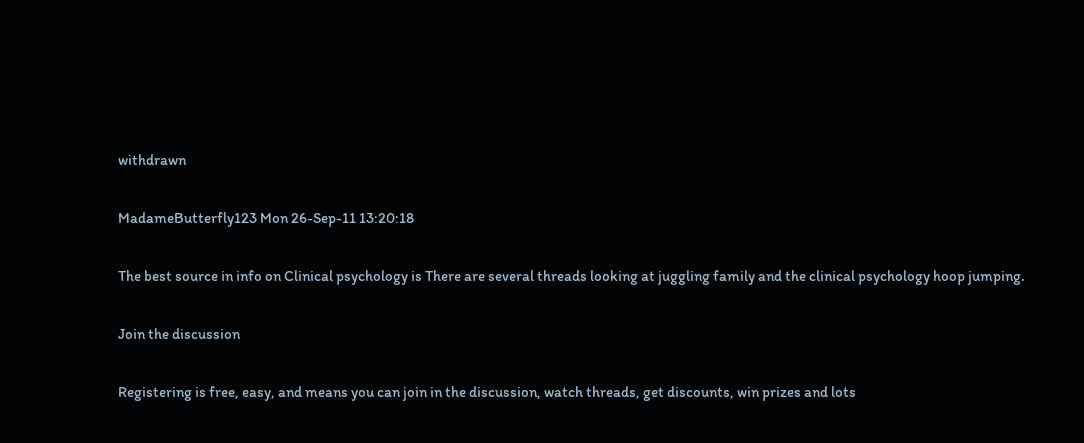withdrawn

MadameButterfly123 Mon 26-Sep-11 13:20:18

The best source in info on Clinical psychology is There are several threads looking at juggling family and the clinical psychology hoop jumping.

Join the discussion

Registering is free, easy, and means you can join in the discussion, watch threads, get discounts, win prizes and lots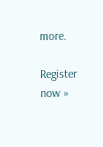more.

Register now »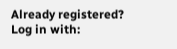Already registered? Log in with: